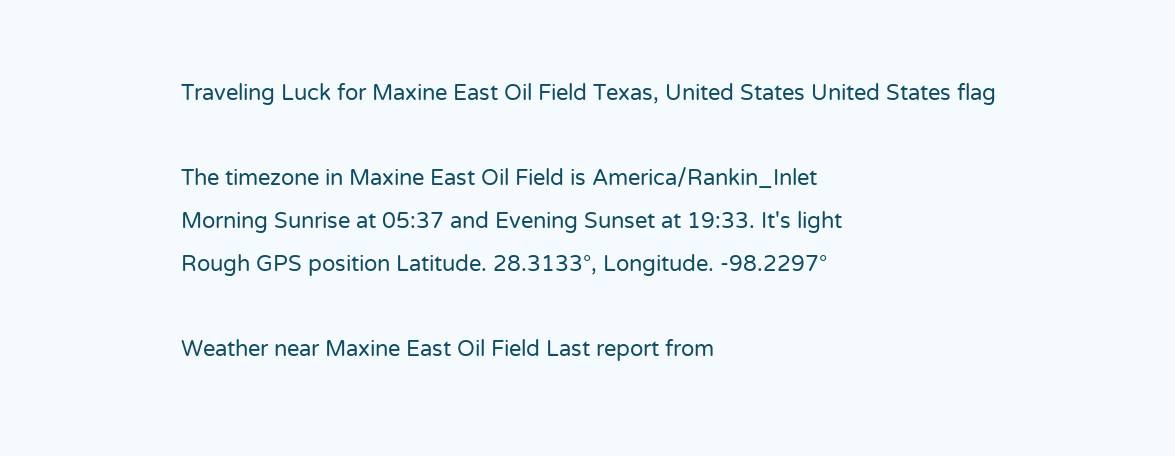Traveling Luck for Maxine East Oil Field Texas, United States United States flag

The timezone in Maxine East Oil Field is America/Rankin_Inlet
Morning Sunrise at 05:37 and Evening Sunset at 19:33. It's light
Rough GPS position Latitude. 28.3133°, Longitude. -98.2297°

Weather near Maxine East Oil Field Last report from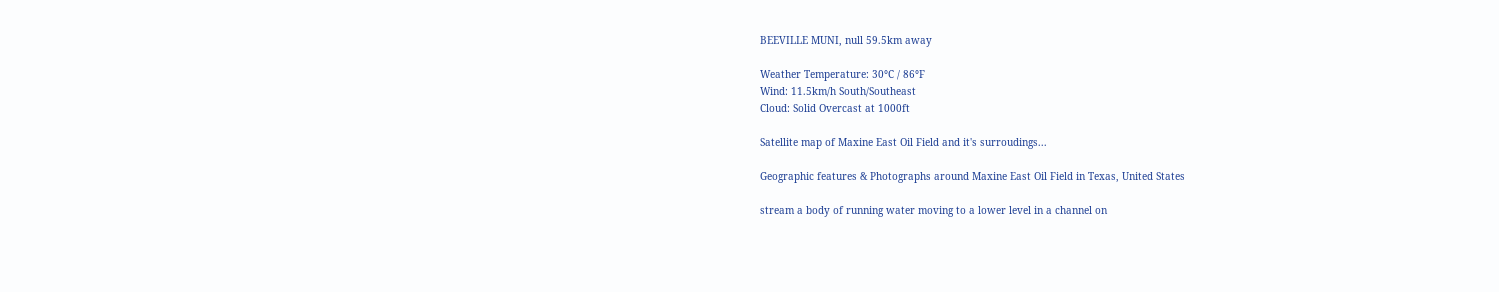BEEVILLE MUNI, null 59.5km away

Weather Temperature: 30°C / 86°F
Wind: 11.5km/h South/Southeast
Cloud: Solid Overcast at 1000ft

Satellite map of Maxine East Oil Field and it's surroudings...

Geographic features & Photographs around Maxine East Oil Field in Texas, United States

stream a body of running water moving to a lower level in a channel on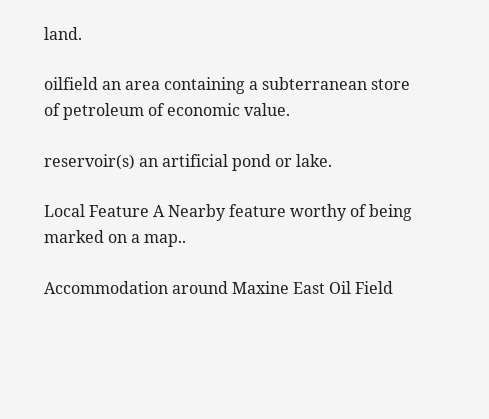land.

oilfield an area containing a subterranean store of petroleum of economic value.

reservoir(s) an artificial pond or lake.

Local Feature A Nearby feature worthy of being marked on a map..

Accommodation around Maxine East Oil Field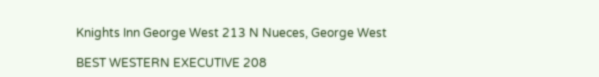Knights Inn George West 213 N Nueces, George West

BEST WESTERN EXECUTIVE 208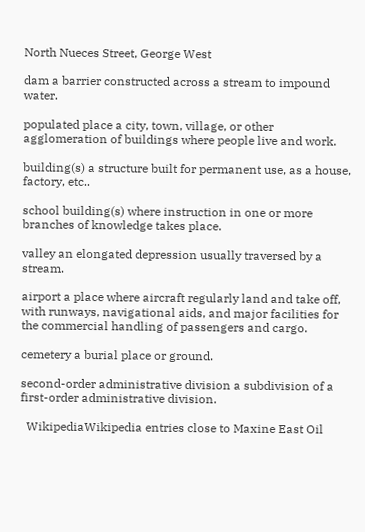North Nueces Street, George West

dam a barrier constructed across a stream to impound water.

populated place a city, town, village, or other agglomeration of buildings where people live and work.

building(s) a structure built for permanent use, as a house, factory, etc..

school building(s) where instruction in one or more branches of knowledge takes place.

valley an elongated depression usually traversed by a stream.

airport a place where aircraft regularly land and take off, with runways, navigational aids, and major facilities for the commercial handling of passengers and cargo.

cemetery a burial place or ground.

second-order administrative division a subdivision of a first-order administrative division.

  WikipediaWikipedia entries close to Maxine East Oil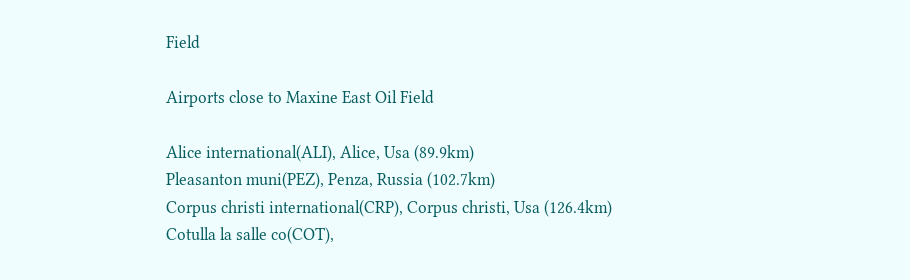Field

Airports close to Maxine East Oil Field

Alice international(ALI), Alice, Usa (89.9km)
Pleasanton muni(PEZ), Penza, Russia (102.7km)
Corpus christi international(CRP), Corpus christi, Usa (126.4km)
Cotulla la salle co(COT),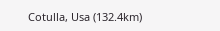Cotulla, Usa (132.4km)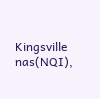Kingsville nas(NQI),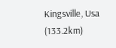Kingsville, Usa (133.2km)